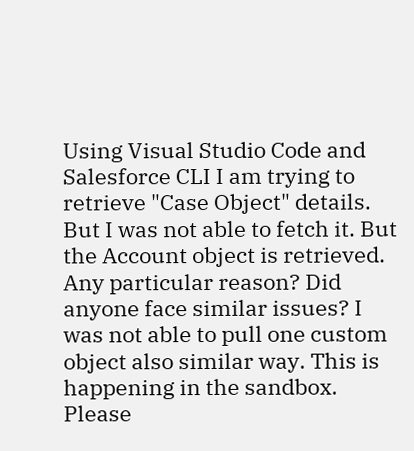Using Visual Studio Code and Salesforce CLI I am trying to retrieve "Case Object" details. But I was not able to fetch it. But the Account object is retrieved. Any particular reason? Did anyone face similar issues? I was not able to pull one custom object also similar way. This is happening in the sandbox. Please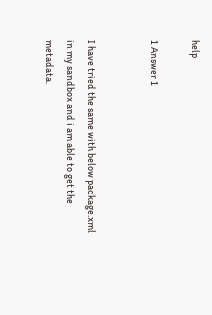help

1 Answer 1


I have tried the same with below package.xml in my sandbox and i am able to get the metadata.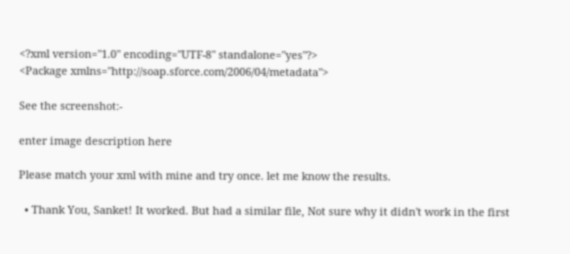<?xml version="1.0" encoding="UTF-8" standalone="yes"?>
<Package xmlns="http://soap.sforce.com/2006/04/metadata">

See the screenshot:-

enter image description here

Please match your xml with mine and try once. let me know the results.

  • Thank You, Sanket! It worked. But had a similar file, Not sure why it didn't work in the first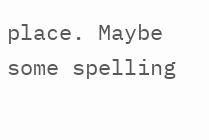place. Maybe some spelling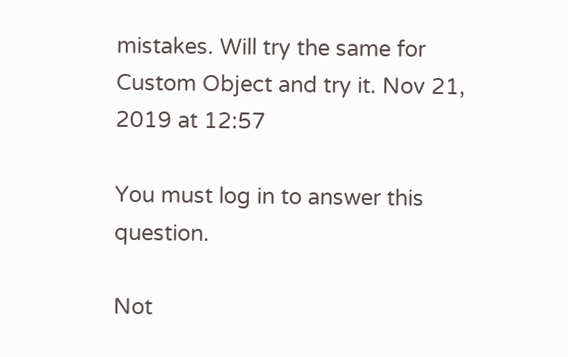mistakes. Will try the same for Custom Object and try it. Nov 21, 2019 at 12:57

You must log in to answer this question.

Not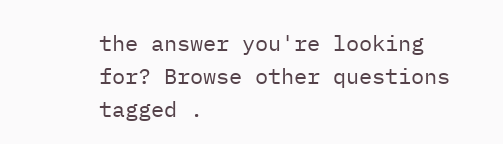the answer you're looking for? Browse other questions tagged .